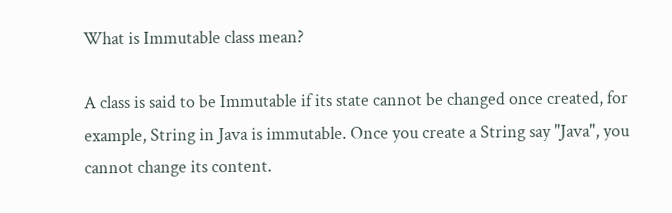What is Immutable class mean?

A class is said to be Immutable if its state cannot be changed once created, for example, String in Java is immutable. Once you create a String say "Java", you cannot change its content.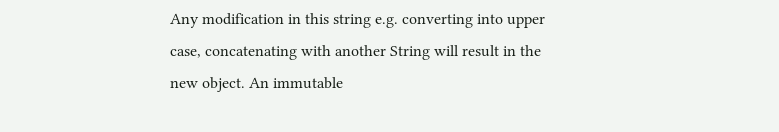Any modification in this string e.g. converting into upper case, concatenating with another String will result in the new object. An immutable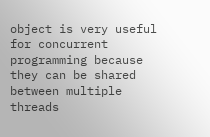object is very useful for concurrent programming because they can be shared between multiple threads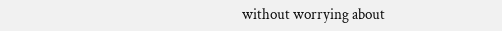without worrying about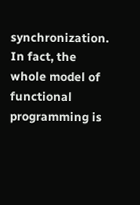synchronization. In fact, the whole model of functional programming is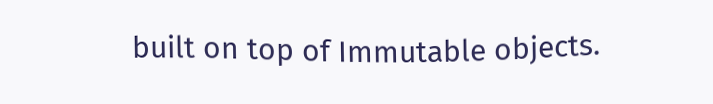built on top of Immutable objects.